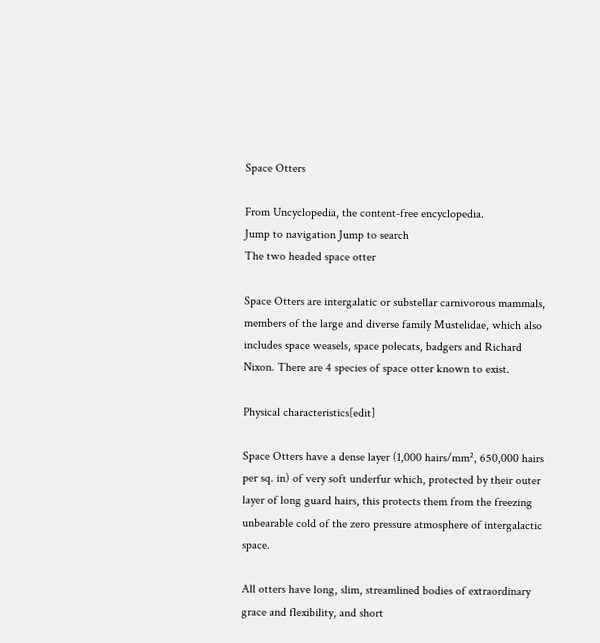Space Otters

From Uncyclopedia, the content-free encyclopedia.
Jump to navigation Jump to search
The two headed space otter

Space Otters are intergalatic or substellar carnivorous mammals, members of the large and diverse family Mustelidae, which also includes space weasels, space polecats, badgers and Richard Nixon. There are 4 species of space otter known to exist.

Physical characteristics[edit]

Space Otters have a dense layer (1,000 hairs/mm², 650,000 hairs per sq. in) of very soft underfur which, protected by their outer layer of long guard hairs, this protects them from the freezing unbearable cold of the zero pressure atmosphere of intergalactic space.

All otters have long, slim, streamlined bodies of extraordinary grace and flexibility, and short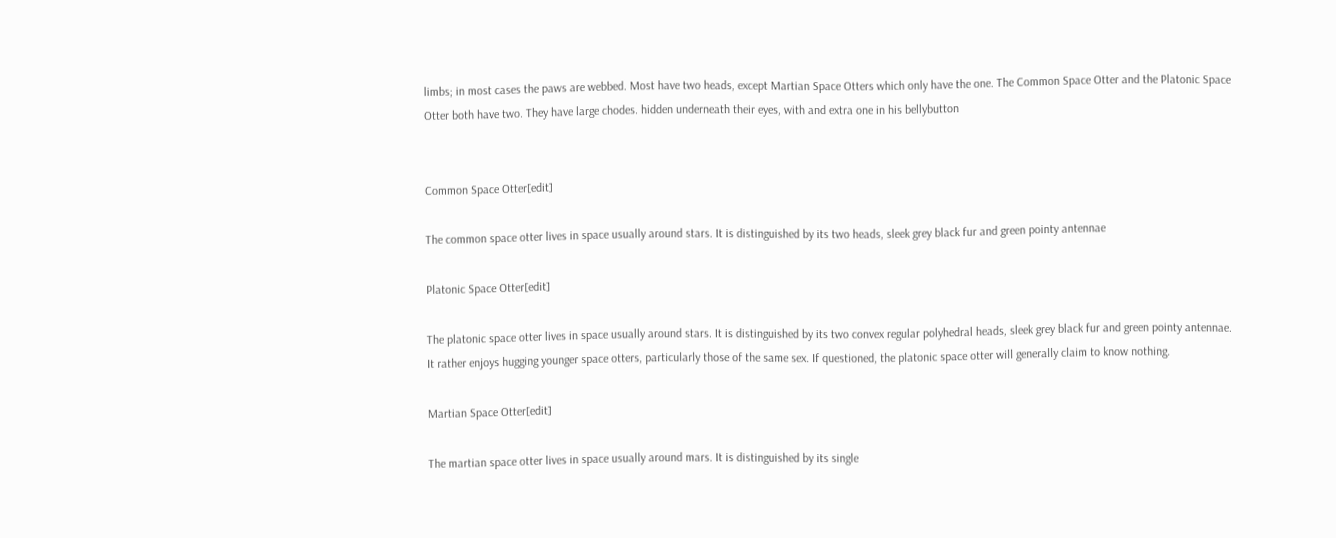limbs; in most cases the paws are webbed. Most have two heads, except Martian Space Otters which only have the one. The Common Space Otter and the Platonic Space Otter both have two. They have large chodes. hidden underneath their eyes, with and extra one in his bellybutton


Common Space Otter[edit]

The common space otter lives in space usually around stars. It is distinguished by its two heads, sleek grey black fur and green pointy antennae

Platonic Space Otter[edit]

The platonic space otter lives in space usually around stars. It is distinguished by its two convex regular polyhedral heads, sleek grey black fur and green pointy antennae. It rather enjoys hugging younger space otters, particularly those of the same sex. If questioned, the platonic space otter will generally claim to know nothing.

Martian Space Otter[edit]

The martian space otter lives in space usually around mars. It is distinguished by its single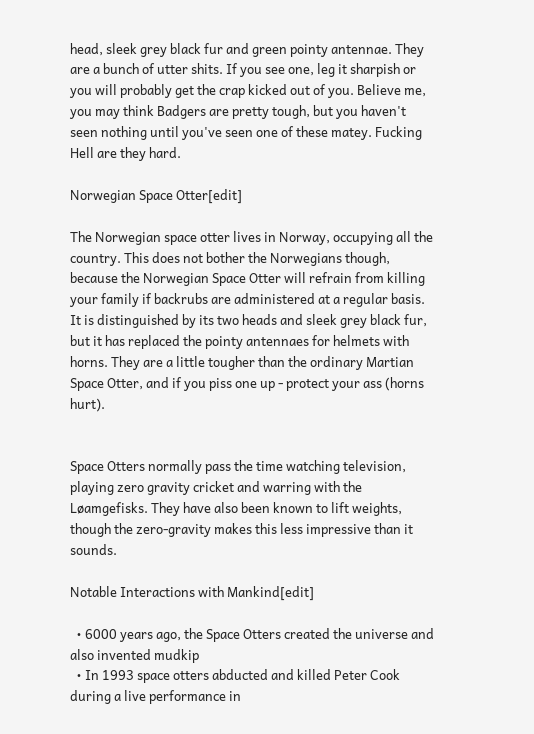head, sleek grey black fur and green pointy antennae. They are a bunch of utter shits. If you see one, leg it sharpish or you will probably get the crap kicked out of you. Believe me, you may think Badgers are pretty tough, but you haven't seen nothing until you've seen one of these matey. Fucking Hell are they hard.

Norwegian Space Otter[edit]

The Norwegian space otter lives in Norway, occupying all the country. This does not bother the Norwegians though, because the Norwegian Space Otter will refrain from killing your family if backrubs are administered at a regular basis. It is distinguished by its two heads and sleek grey black fur, but it has replaced the pointy antennaes for helmets with horns. They are a little tougher than the ordinary Martian Space Otter, and if you piss one up - protect your ass (horns hurt).


Space Otters normally pass the time watching television, playing zero gravity cricket and warring with the Løamgefisks. They have also been known to lift weights, though the zero-gravity makes this less impressive than it sounds.

Notable Interactions with Mankind[edit]

  • 6000 years ago, the Space Otters created the universe and also invented mudkip
  • In 1993 space otters abducted and killed Peter Cook during a live performance in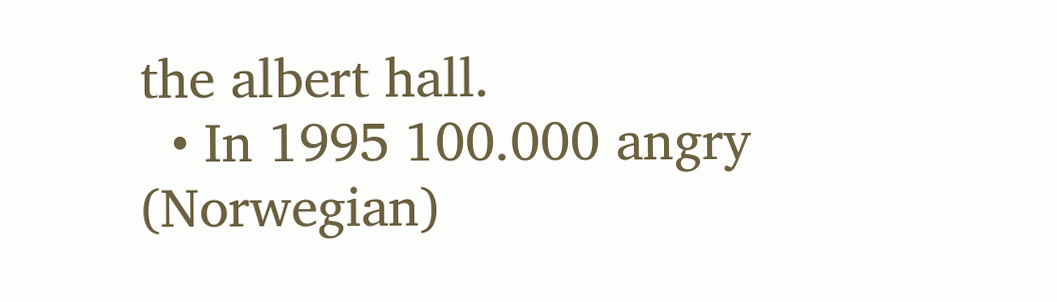the albert hall.
  • In 1995 100.000 angry (Norwegian)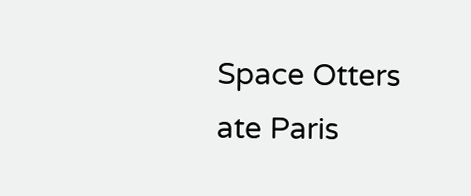Space Otters ate Paris